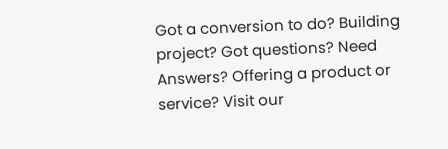Got a conversion to do? Building project? Got questions? Need Answers? Offering a product or service? Visit our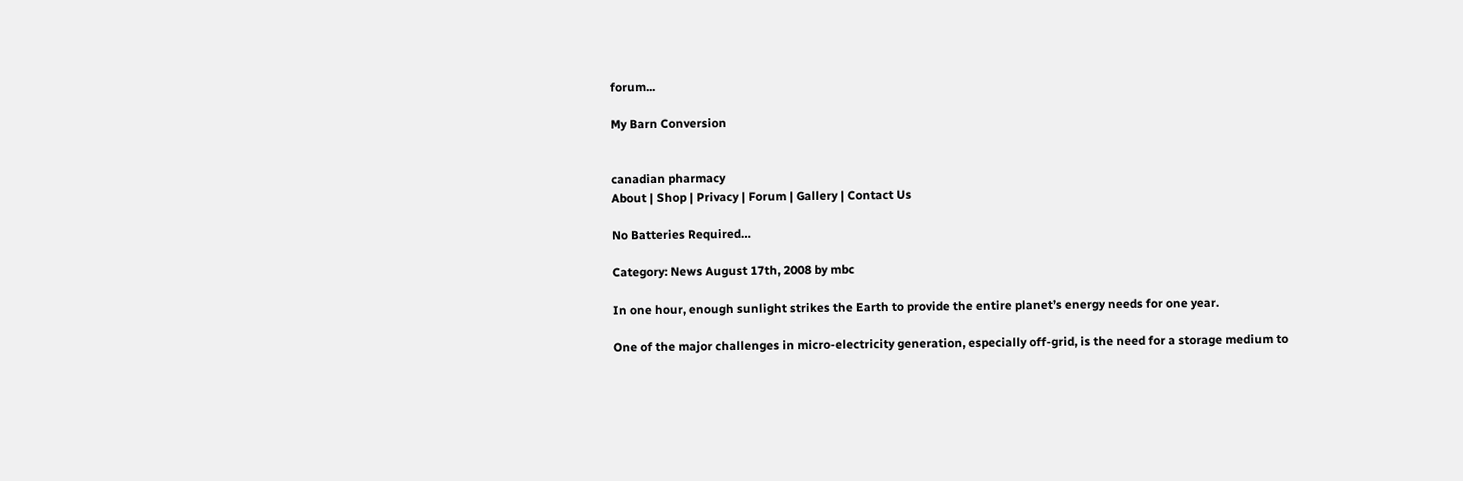forum...

My Barn Conversion


canadian pharmacy
About | Shop | Privacy | Forum | Gallery | Contact Us

No Batteries Required…

Category: News August 17th, 2008 by mbc

In one hour, enough sunlight strikes the Earth to provide the entire planet’s energy needs for one year.

One of the major challenges in micro-electricity generation, especially off-grid, is the need for a storage medium to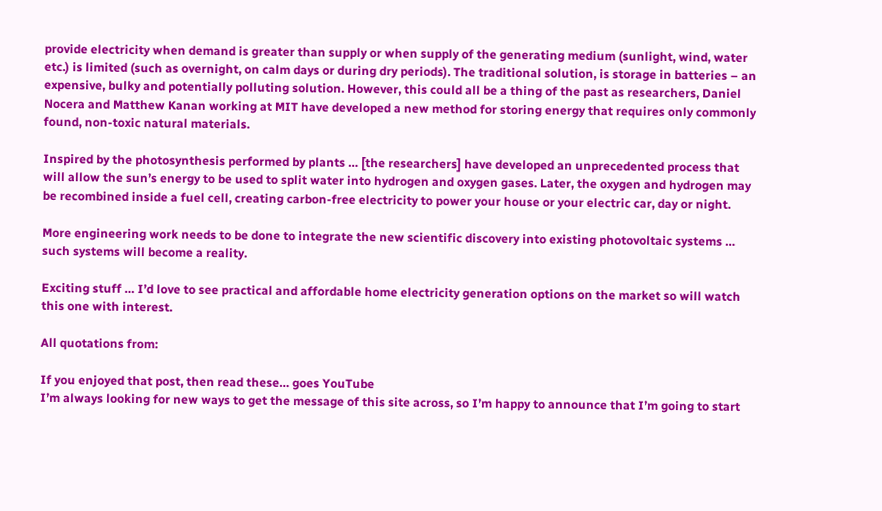provide electricity when demand is greater than supply or when supply of the generating medium (sunlight, wind, water etc.) is limited (such as overnight, on calm days or during dry periods). The traditional solution, is storage in batteries – an expensive, bulky and potentially polluting solution. However, this could all be a thing of the past as researchers, Daniel Nocera and Matthew Kanan working at MIT have developed a new method for storing energy that requires only commonly found, non-toxic natural materials.

Inspired by the photosynthesis performed by plants … [the researchers] have developed an unprecedented process that will allow the sun’s energy to be used to split water into hydrogen and oxygen gases. Later, the oxygen and hydrogen may be recombined inside a fuel cell, creating carbon-free electricity to power your house or your electric car, day or night.

More engineering work needs to be done to integrate the new scientific discovery into existing photovoltaic systems … such systems will become a reality.

Exciting stuff … I’d love to see practical and affordable home electricity generation options on the market so will watch this one with interest.

All quotations from:

If you enjoyed that post, then read these… goes YouTube
I’m always looking for new ways to get the message of this site across, so I’m happy to announce that I’m going to start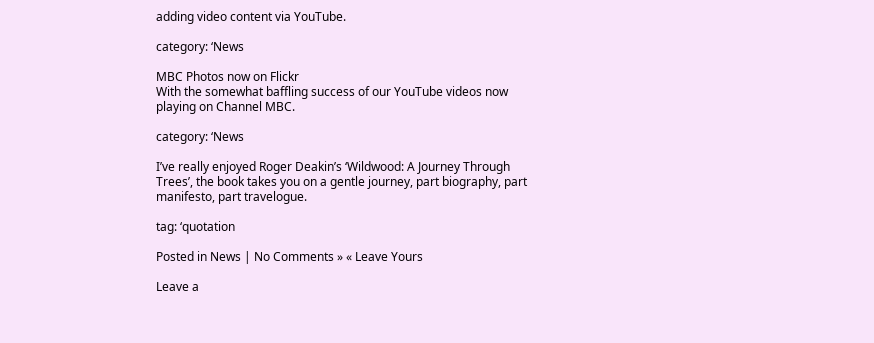adding video content via YouTube.

category: ‘News

MBC Photos now on Flickr
With the somewhat baffling success of our YouTube videos now playing on Channel MBC.

category: ‘News

I’ve really enjoyed Roger Deakin’s ‘Wildwood: A Journey Through Trees’, the book takes you on a gentle journey, part biography, part manifesto, part travelogue.

tag: ‘quotation

Posted in News | No Comments » « Leave Yours

Leave a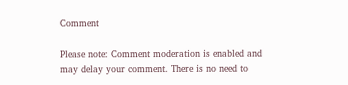Comment

Please note: Comment moderation is enabled and may delay your comment. There is no need to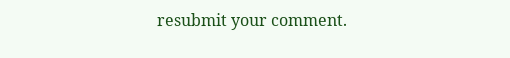resubmit your comment.